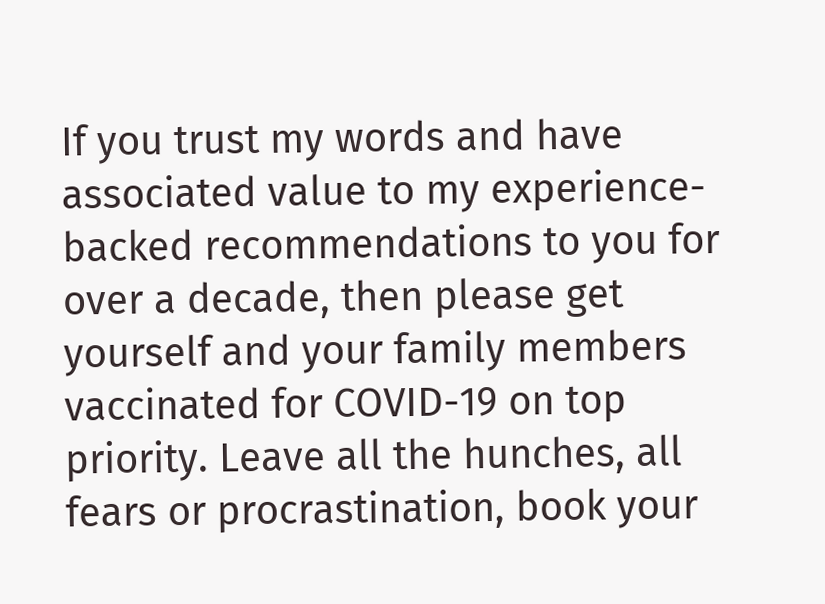If you trust my words and have associated value to my experience-backed recommendations to you for over a decade, then please get yourself and your family members vaccinated for COVID-19 on top priority. Leave all the hunches, all fears or procrastination, book your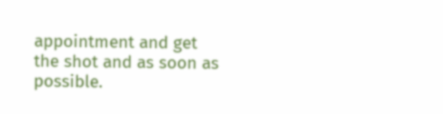appointment and get the shot and as soon as possible.